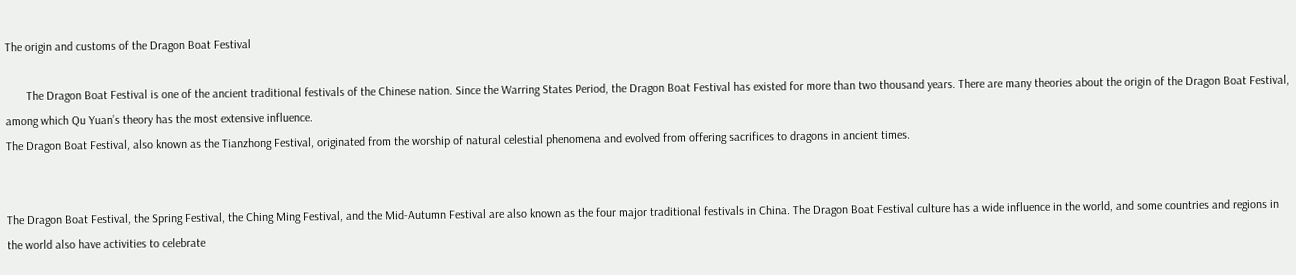The origin and customs of the Dragon Boat Festival

       The Dragon Boat Festival is one of the ancient traditional festivals of the Chinese nation. Since the Warring States Period, the Dragon Boat Festival has existed for more than two thousand years. There are many theories about the origin of the Dragon Boat Festival, among which Qu Yuan’s theory has the most extensive influence.
The Dragon Boat Festival, also known as the Tianzhong Festival, originated from the worship of natural celestial phenomena and evolved from offering sacrifices to dragons in ancient times.


The Dragon Boat Festival, the Spring Festival, the Ching Ming Festival, and the Mid-Autumn Festival are also known as the four major traditional festivals in China. The Dragon Boat Festival culture has a wide influence in the world, and some countries and regions in the world also have activities to celebrate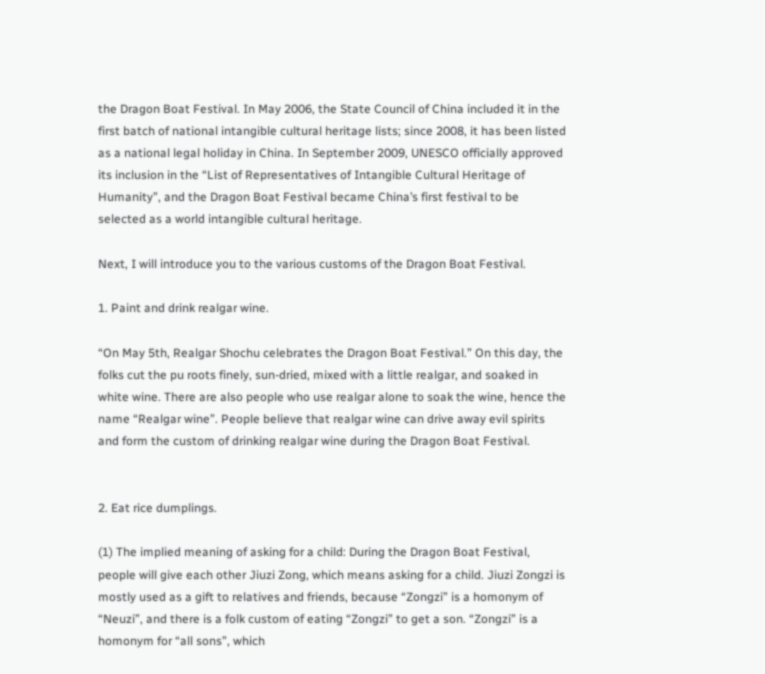the Dragon Boat Festival. In May 2006, the State Council of China included it in the first batch of national intangible cultural heritage lists; since 2008, it has been listed as a national legal holiday in China. In September 2009, UNESCO officially approved its inclusion in the “List of Representatives of Intangible Cultural Heritage of Humanity”, and the Dragon Boat Festival became China’s first festival to be selected as a world intangible cultural heritage.

Next, I will introduce you to the various customs of the Dragon Boat Festival.

1. Paint and drink realgar wine.

“On May 5th, Realgar Shochu celebrates the Dragon Boat Festival.” On this day, the folks cut the pu roots finely, sun-dried, mixed with a little realgar, and soaked in white wine. There are also people who use realgar alone to soak the wine, hence the name “Realgar wine”. People believe that realgar wine can drive away evil spirits and form the custom of drinking realgar wine during the Dragon Boat Festival.


2. Eat rice dumplings.

(1) The implied meaning of asking for a child: During the Dragon Boat Festival, people will give each other Jiuzi Zong, which means asking for a child. Jiuzi Zongzi is mostly used as a gift to relatives and friends, because “Zongzi” is a homonym of “Neuzi”, and there is a folk custom of eating “Zongzi” to get a son. “Zongzi” is a homonym for “all sons”, which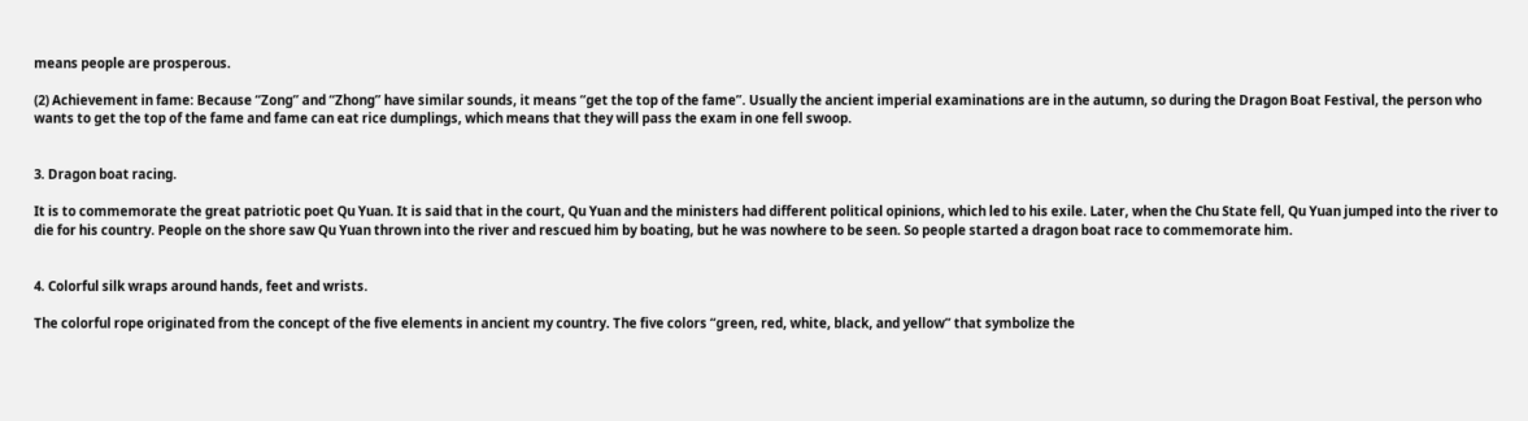means people are prosperous.

(2) Achievement in fame: Because “Zong” and “Zhong” have similar sounds, it means “get the top of the fame”. Usually the ancient imperial examinations are in the autumn, so during the Dragon Boat Festival, the person who wants to get the top of the fame and fame can eat rice dumplings, which means that they will pass the exam in one fell swoop.


3. Dragon boat racing.

It is to commemorate the great patriotic poet Qu Yuan. It is said that in the court, Qu Yuan and the ministers had different political opinions, which led to his exile. Later, when the Chu State fell, Qu Yuan jumped into the river to die for his country. People on the shore saw Qu Yuan thrown into the river and rescued him by boating, but he was nowhere to be seen. So people started a dragon boat race to commemorate him.


4. Colorful silk wraps around hands, feet and wrists.

The colorful rope originated from the concept of the five elements in ancient my country. The five colors “green, red, white, black, and yellow” that symbolize the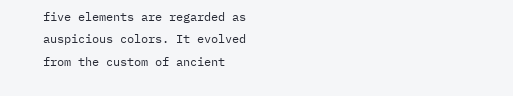five elements are regarded as auspicious colors. It evolved from the custom of ancient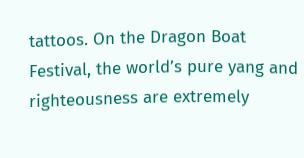tattoos. On the Dragon Boat Festival, the world’s pure yang and righteousness are extremely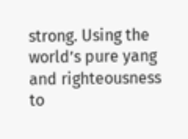strong. Using the world’s pure yang and righteousness to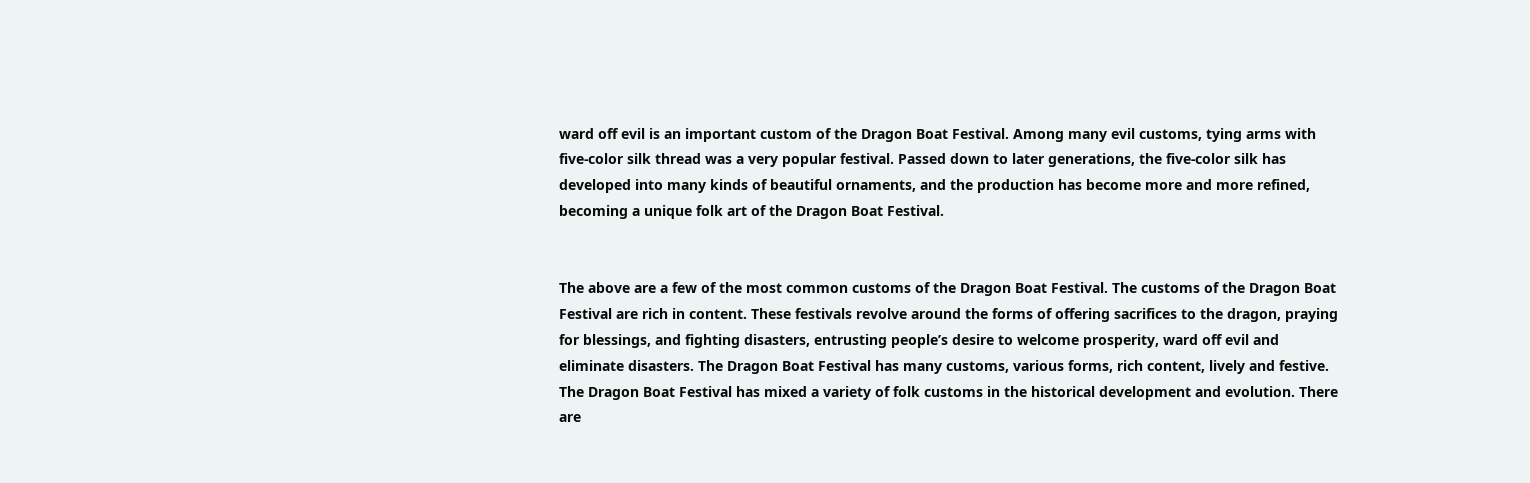ward off evil is an important custom of the Dragon Boat Festival. Among many evil customs, tying arms with five-color silk thread was a very popular festival. Passed down to later generations, the five-color silk has developed into many kinds of beautiful ornaments, and the production has become more and more refined, becoming a unique folk art of the Dragon Boat Festival.


The above are a few of the most common customs of the Dragon Boat Festival. The customs of the Dragon Boat Festival are rich in content. These festivals revolve around the forms of offering sacrifices to the dragon, praying for blessings, and fighting disasters, entrusting people’s desire to welcome prosperity, ward off evil and eliminate disasters. The Dragon Boat Festival has many customs, various forms, rich content, lively and festive. The Dragon Boat Festival has mixed a variety of folk customs in the historical development and evolution. There are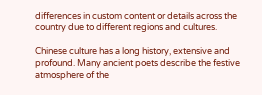differences in custom content or details across the country due to different regions and cultures.

Chinese culture has a long history, extensive and profound. Many ancient poets describe the festive atmosphere of the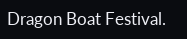Dragon Boat Festival.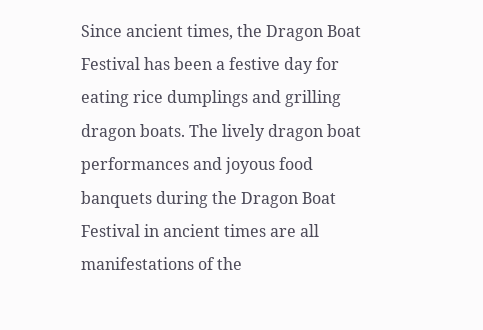Since ancient times, the Dragon Boat Festival has been a festive day for eating rice dumplings and grilling dragon boats. The lively dragon boat performances and joyous food banquets during the Dragon Boat Festival in ancient times are all manifestations of the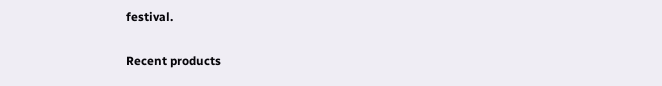festival.

Recent products